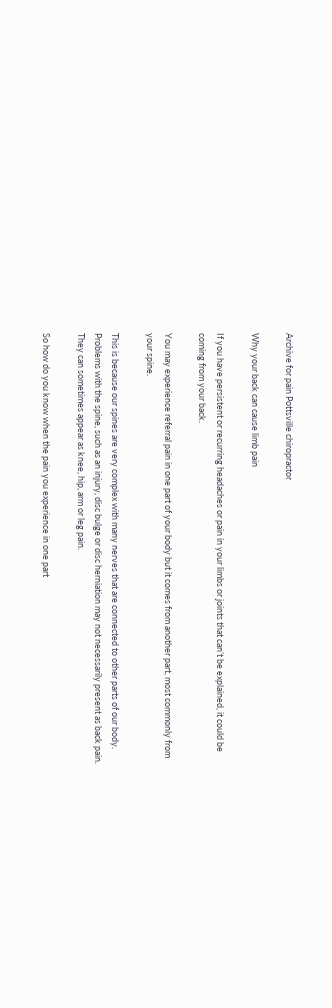Archive for pain Pottsville chiropractor

Why your back can cause limb pain

If you have persistent or recurring headaches or pain in your limbs or joints that can’t be explained, it could be coming from your back.

You may experience referral pain in one part of your body but it comes from another part, most commonly from your spine.

This is because our spines are very complex with many nerves that are connected to other parts of our body.  Problems with the spine, such as an injury, disc bulge or disc herniation may not necessarily present as back pain.  They can sometimes appear as knee, hip, arm or leg pain.

So how do you know when the pain you experience in one part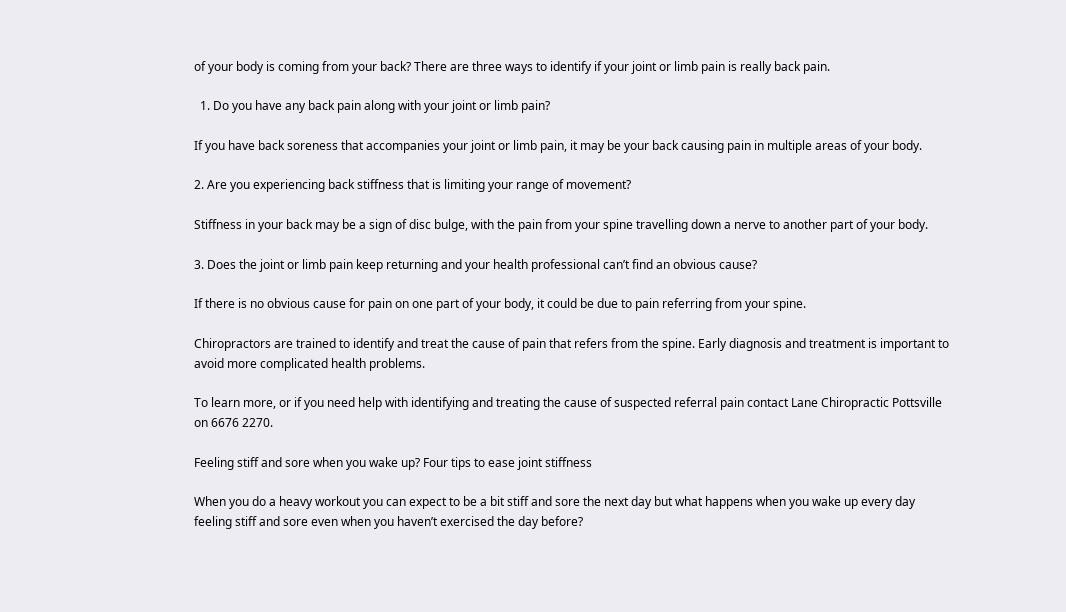of your body is coming from your back? There are three ways to identify if your joint or limb pain is really back pain.

  1. Do you have any back pain along with your joint or limb pain?

If you have back soreness that accompanies your joint or limb pain, it may be your back causing pain in multiple areas of your body.

2. Are you experiencing back stiffness that is limiting your range of movement?

Stiffness in your back may be a sign of disc bulge, with the pain from your spine travelling down a nerve to another part of your body.

3. Does the joint or limb pain keep returning and your health professional can’t find an obvious cause?

If there is no obvious cause for pain on one part of your body, it could be due to pain referring from your spine.

Chiropractors are trained to identify and treat the cause of pain that refers from the spine. Early diagnosis and treatment is important to avoid more complicated health problems.

To learn more, or if you need help with identifying and treating the cause of suspected referral pain contact Lane Chiropractic Pottsville on 6676 2270.

Feeling stiff and sore when you wake up? Four tips to ease joint stiffness

When you do a heavy workout you can expect to be a bit stiff and sore the next day but what happens when you wake up every day feeling stiff and sore even when you haven’t exercised the day before?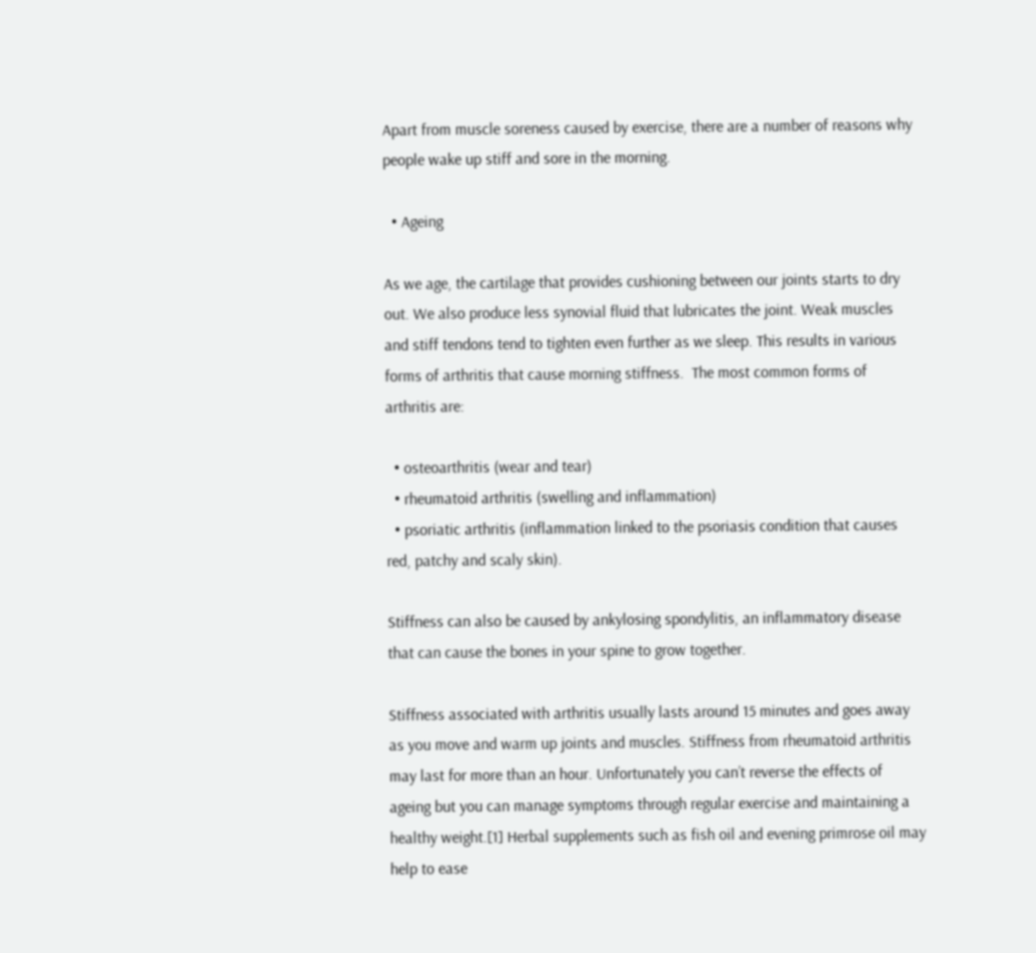Apart from muscle soreness caused by exercise, there are a number of reasons why people wake up stiff and sore in the morning.

  • Ageing

As we age, the cartilage that provides cushioning between our joints starts to dry out. We also produce less synovial fluid that lubricates the joint. Weak muscles and stiff tendons tend to tighten even further as we sleep. This results in various forms of arthritis that cause morning stiffness.  The most common forms of arthritis are:

  • osteoarthritis (wear and tear)
  • rheumatoid arthritis (swelling and inflammation)
  • psoriatic arthritis (inflammation linked to the psoriasis condition that causes red, patchy and scaly skin).

Stiffness can also be caused by ankylosing spondylitis, an inflammatory disease that can cause the bones in your spine to grow together.

Stiffness associated with arthritis usually lasts around 15 minutes and goes away as you move and warm up joints and muscles. Stiffness from rheumatoid arthritis may last for more than an hour. Unfortunately you can’t reverse the effects of ageing but you can manage symptoms through regular exercise and maintaining a healthy weight.[1] Herbal supplements such as fish oil and evening primrose oil may help to ease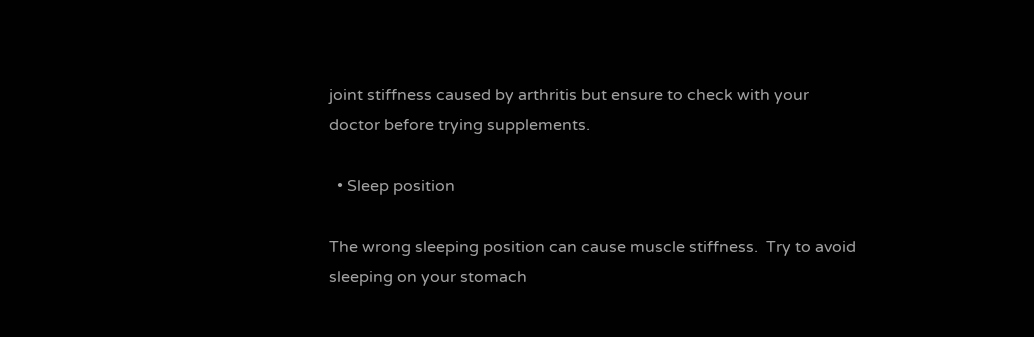joint stiffness caused by arthritis but ensure to check with your doctor before trying supplements.

  • Sleep position

The wrong sleeping position can cause muscle stiffness.  Try to avoid sleeping on your stomach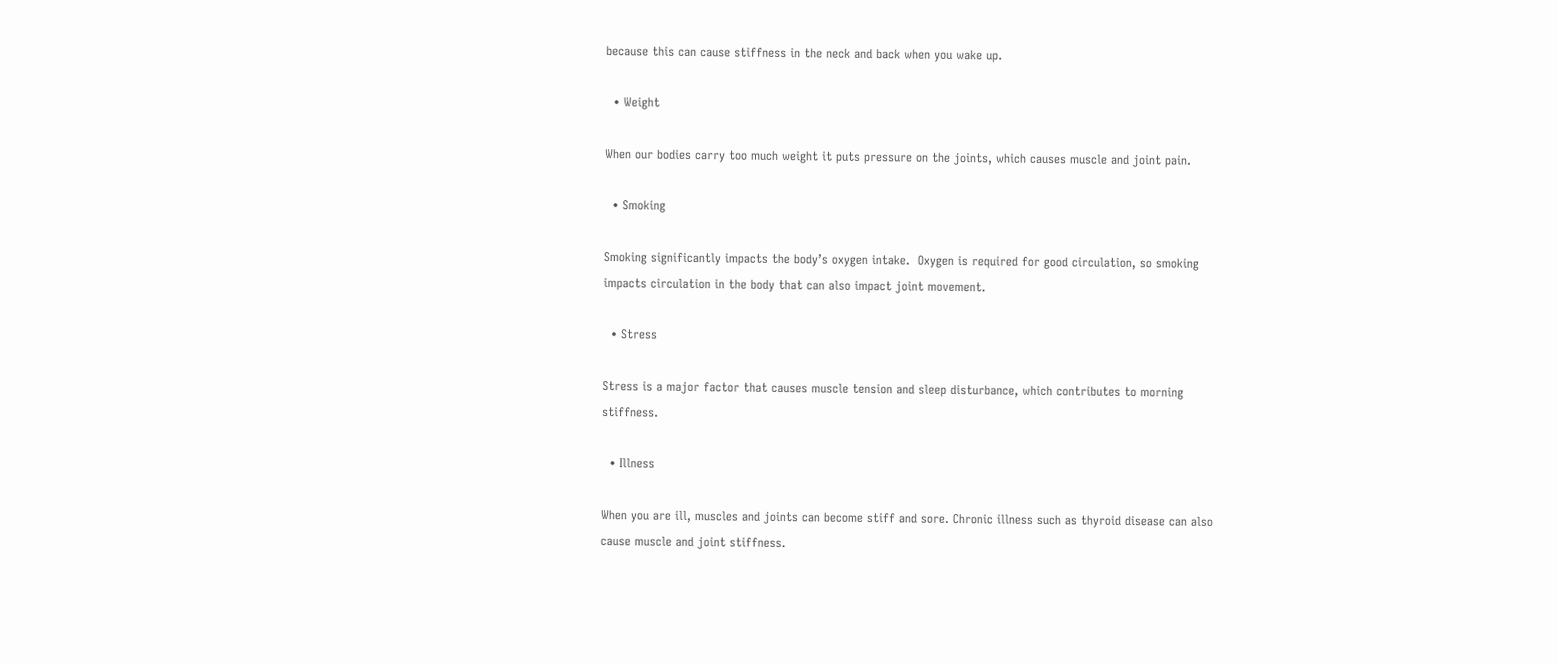because this can cause stiffness in the neck and back when you wake up.

  • Weight

When our bodies carry too much weight it puts pressure on the joints, which causes muscle and joint pain.

  • Smoking

Smoking significantly impacts the body’s oxygen intake.  Oxygen is required for good circulation, so smoking impacts circulation in the body that can also impact joint movement.

  • Stress

Stress is a major factor that causes muscle tension and sleep disturbance, which contributes to morning stiffness.

  • Illness

When you are ill, muscles and joints can become stiff and sore. Chronic illness such as thyroid disease can also cause muscle and joint stiffness.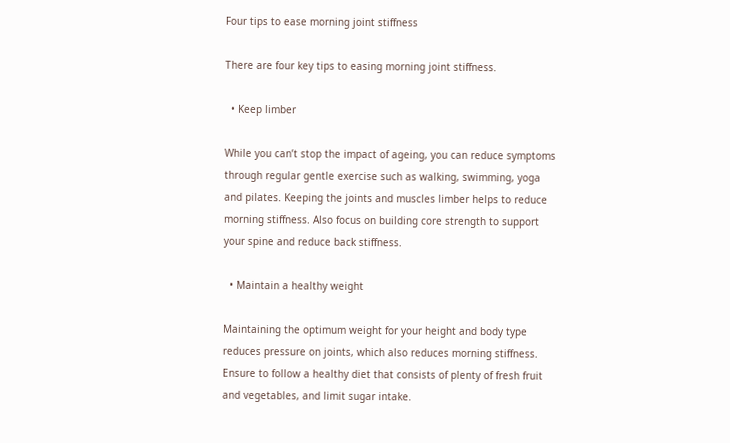Four tips to ease morning joint stiffness

There are four key tips to easing morning joint stiffness.

  • Keep limber

While you can’t stop the impact of ageing, you can reduce symptoms through regular gentle exercise such as walking, swimming, yoga and pilates. Keeping the joints and muscles limber helps to reduce morning stiffness. Also focus on building core strength to support your spine and reduce back stiffness.

  • Maintain a healthy weight

Maintaining the optimum weight for your height and body type reduces pressure on joints, which also reduces morning stiffness. Ensure to follow a healthy diet that consists of plenty of fresh fruit and vegetables, and limit sugar intake.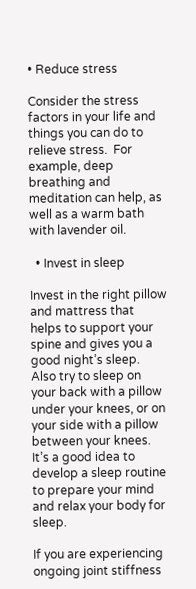• Reduce stress

Consider the stress factors in your life and things you can do to relieve stress.  For example, deep breathing and meditation can help, as well as a warm bath with lavender oil.

  • Invest in sleep

Invest in the right pillow and mattress that helps to support your spine and gives you a good night’s sleep.  Also try to sleep on your back with a pillow under your knees, or on your side with a pillow between your knees. It’s a good idea to develop a sleep routine to prepare your mind and relax your body for sleep.

If you are experiencing ongoing joint stiffness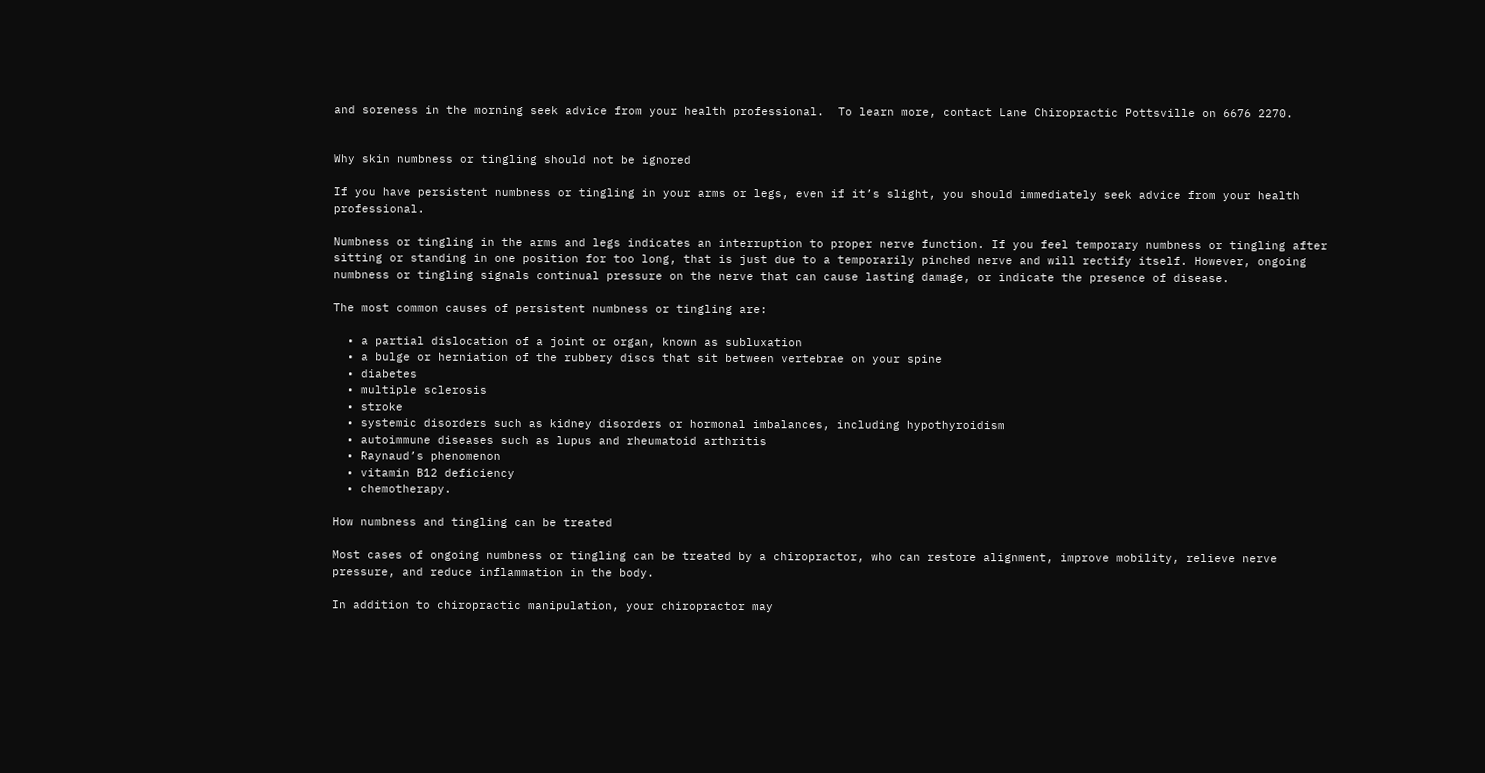and soreness in the morning seek advice from your health professional.  To learn more, contact Lane Chiropractic Pottsville on 6676 2270.


Why skin numbness or tingling should not be ignored

If you have persistent numbness or tingling in your arms or legs, even if it’s slight, you should immediately seek advice from your health professional.

Numbness or tingling in the arms and legs indicates an interruption to proper nerve function. If you feel temporary numbness or tingling after sitting or standing in one position for too long, that is just due to a temporarily pinched nerve and will rectify itself. However, ongoing numbness or tingling signals continual pressure on the nerve that can cause lasting damage, or indicate the presence of disease.

The most common causes of persistent numbness or tingling are:

  • a partial dislocation of a joint or organ, known as subluxation
  • a bulge or herniation of the rubbery discs that sit between vertebrae on your spine
  • diabetes
  • multiple sclerosis
  • stroke
  • systemic disorders such as kidney disorders or hormonal imbalances, including hypothyroidism
  • autoimmune diseases such as lupus and rheumatoid arthritis
  • Raynaud’s phenomenon
  • vitamin B12 deficiency
  • chemotherapy.

How numbness and tingling can be treated

Most cases of ongoing numbness or tingling can be treated by a chiropractor, who can restore alignment, improve mobility, relieve nerve pressure, and reduce inflammation in the body.

In addition to chiropractic manipulation, your chiropractor may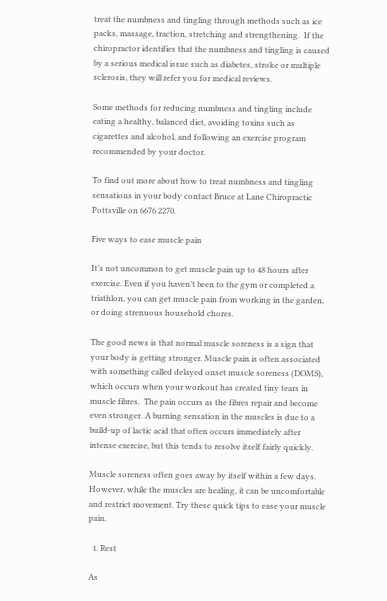treat the numbness and tingling through methods such as ice packs, massage, traction, stretching and strengthening.  If the chiropractor identifies that the numbness and tingling is caused by a serious medical issue such as diabetes, stroke or multiple sclerosis, they will refer you for medical reviews.

Some methods for reducing numbness and tingling include eating a healthy, balanced diet, avoiding toxins such as cigarettes and alcohol, and following an exercise program recommended by your doctor.

To find out more about how to treat numbness and tingling sensations in your body contact Bruce at Lane Chiropractic Pottsville on 6676 2270.

Five ways to ease muscle pain

It’s not uncommon to get muscle pain up to 48 hours after exercise. Even if you haven’t been to the gym or completed a triathlon, you can get muscle pain from working in the garden, or doing strenuous household chores.

The good news is that normal muscle soreness is a sign that your body is getting stronger. Muscle pain is often associated with something called delayed onset muscle soreness (DOMS), which occurs when your workout has created tiny tears in muscle fibres.  The pain occurs as the fibres repair and become even stronger. A burning sensation in the muscles is due to a build-up of lactic acid that often occurs immediately after intense exercise, but this tends to resolve itself fairly quickly.

Muscle soreness often goes away by itself within a few days. However, while the muscles are healing, it can be uncomfortable and restrict movement. Try these quick tips to ease your muscle pain.

  1. Rest

As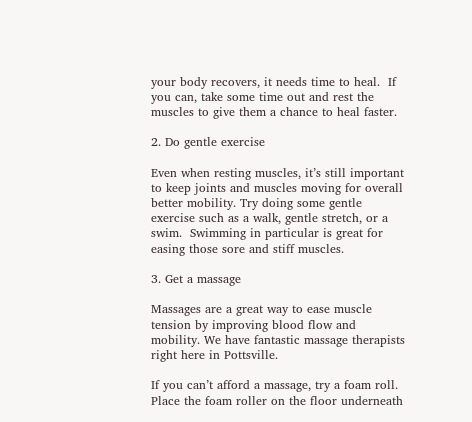your body recovers, it needs time to heal.  If you can, take some time out and rest the muscles to give them a chance to heal faster.

2. Do gentle exercise

Even when resting muscles, it’s still important to keep joints and muscles moving for overall better mobility. Try doing some gentle exercise such as a walk, gentle stretch, or a swim.  Swimming in particular is great for easing those sore and stiff muscles.

3. Get a massage

Massages are a great way to ease muscle tension by improving blood flow and mobility. We have fantastic massage therapists right here in Pottsville.

If you can’t afford a massage, try a foam roll.  Place the foam roller on the floor underneath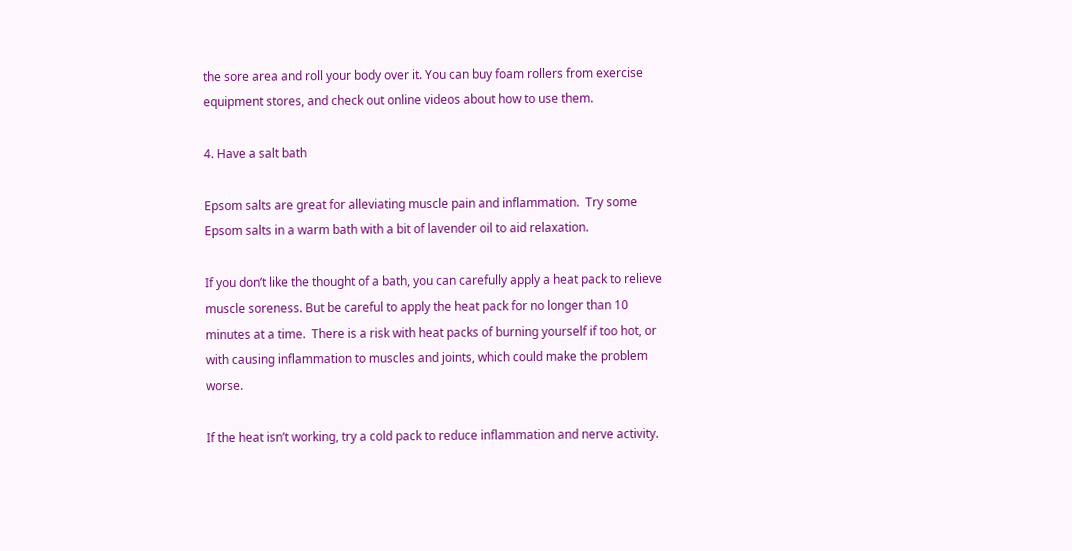the sore area and roll your body over it. You can buy foam rollers from exercise equipment stores, and check out online videos about how to use them.

4. Have a salt bath

Epsom salts are great for alleviating muscle pain and inflammation.  Try some Epsom salts in a warm bath with a bit of lavender oil to aid relaxation.

If you don’t like the thought of a bath, you can carefully apply a heat pack to relieve muscle soreness. But be careful to apply the heat pack for no longer than 10 minutes at a time.  There is a risk with heat packs of burning yourself if too hot, or with causing inflammation to muscles and joints, which could make the problem worse.

If the heat isn’t working, try a cold pack to reduce inflammation and nerve activity.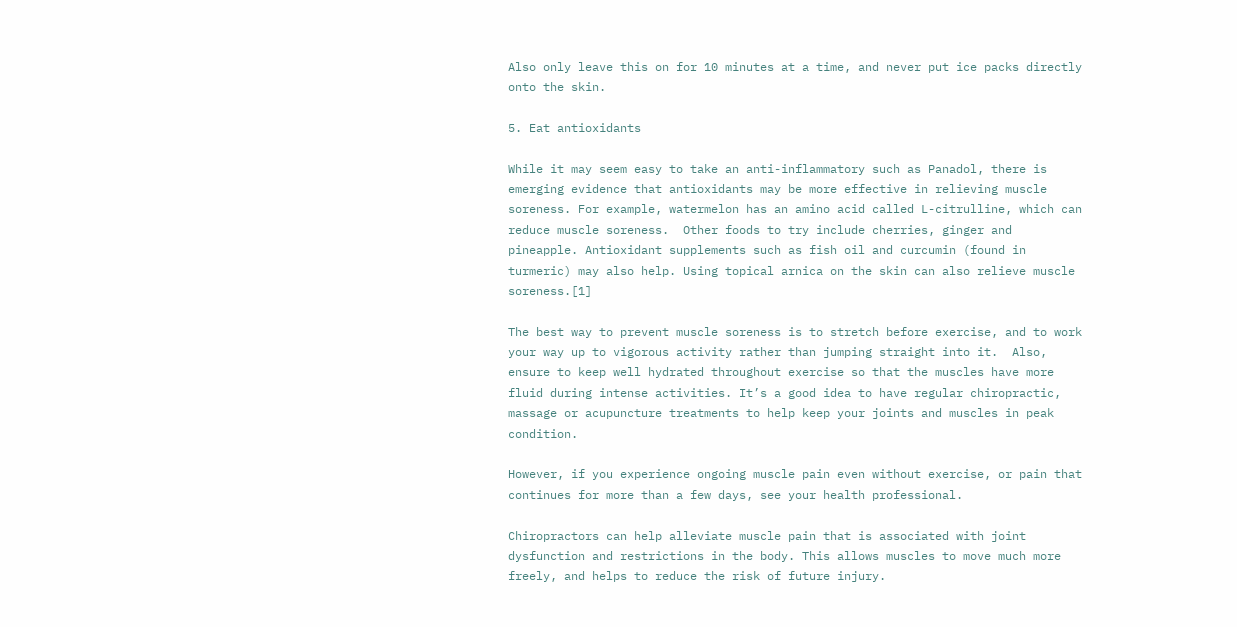Also only leave this on for 10 minutes at a time, and never put ice packs directly onto the skin.

5. Eat antioxidants

While it may seem easy to take an anti-inflammatory such as Panadol, there is emerging evidence that antioxidants may be more effective in relieving muscle soreness. For example, watermelon has an amino acid called L-citrulline, which can reduce muscle soreness.  Other foods to try include cherries, ginger and pineapple. Antioxidant supplements such as fish oil and curcumin (found in turmeric) may also help. Using topical arnica on the skin can also relieve muscle soreness.[1]

The best way to prevent muscle soreness is to stretch before exercise, and to work your way up to vigorous activity rather than jumping straight into it.  Also, ensure to keep well hydrated throughout exercise so that the muscles have more fluid during intense activities. It’s a good idea to have regular chiropractic, massage or acupuncture treatments to help keep your joints and muscles in peak condition.

However, if you experience ongoing muscle pain even without exercise, or pain that continues for more than a few days, see your health professional.

Chiropractors can help alleviate muscle pain that is associated with joint dysfunction and restrictions in the body. This allows muscles to move much more freely, and helps to reduce the risk of future injury.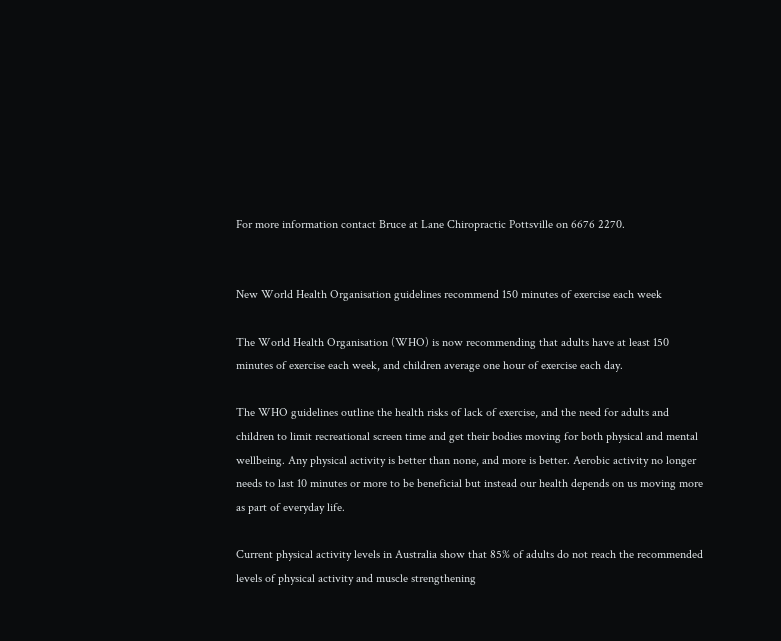For more information contact Bruce at Lane Chiropractic Pottsville on 6676 2270.


New World Health Organisation guidelines recommend 150 minutes of exercise each week

The World Health Organisation (WHO) is now recommending that adults have at least 150 minutes of exercise each week, and children average one hour of exercise each day.

The WHO guidelines outline the health risks of lack of exercise, and the need for adults and children to limit recreational screen time and get their bodies moving for both physical and mental wellbeing. Any physical activity is better than none, and more is better. Aerobic activity no longer needs to last 10 minutes or more to be beneficial but instead our health depends on us moving more as part of everyday life.

Current physical activity levels in Australia show that 85% of adults do not reach the recommended levels of physical activity and muscle strengthening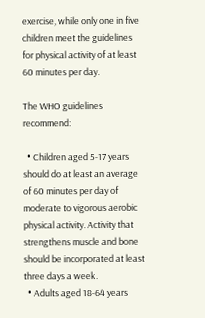exercise, while only one in five children meet the guidelines for physical activity of at least 60 minutes per day.

The WHO guidelines recommend:

  • Children aged 5-17 years should do at least an average of 60 minutes per day of moderate to vigorous aerobic physical activity. Activity that strengthens muscle and bone should be incorporated at least three days a week.
  • Adults aged 18-64 years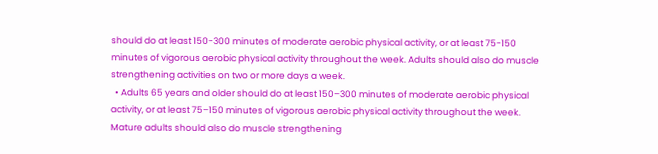should do at least 150-300 minutes of moderate aerobic physical activity, or at least 75-150 minutes of vigorous aerobic physical activity throughout the week. Adults should also do muscle strengthening activities on two or more days a week.
  • Adults 65 years and older should do at least 150–300 minutes of moderate aerobic physical activity, or at least 75–150 minutes of vigorous aerobic physical activity throughout the week. Mature adults should also do muscle strengthening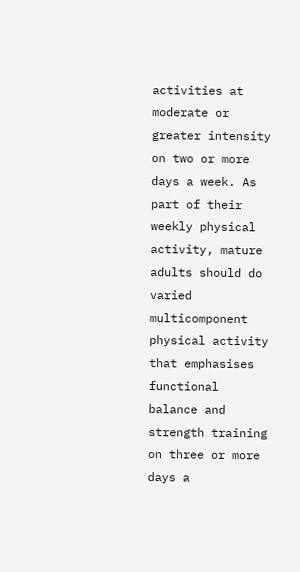activities at moderate or greater intensity on two or more days a week. As part of their weekly physical activity, mature adults should do varied multicomponent physical activity that emphasises functional balance and strength training on three or more days a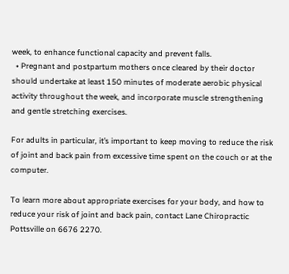week, to enhance functional capacity and prevent falls.
  • Pregnant and postpartum mothers once cleared by their doctor should undertake at least 150 minutes of moderate aerobic physical activity throughout the week, and incorporate muscle strengthening and gentle stretching exercises.

For adults in particular, it’s important to keep moving to reduce the risk of joint and back pain from excessive time spent on the couch or at the computer.

To learn more about appropriate exercises for your body, and how to reduce your risk of joint and back pain, contact Lane Chiropractic Pottsville on 6676 2270.